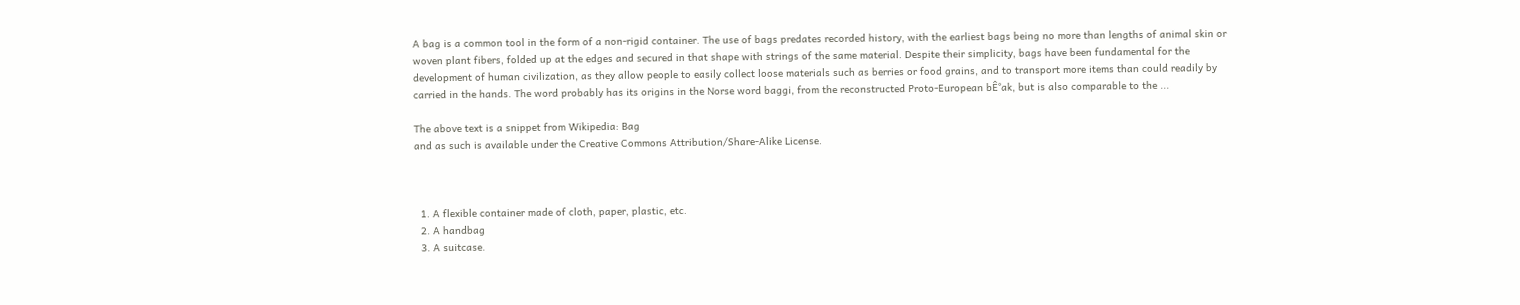A bag is a common tool in the form of a non-rigid container. The use of bags predates recorded history, with the earliest bags being no more than lengths of animal skin or woven plant fibers, folded up at the edges and secured in that shape with strings of the same material. Despite their simplicity, bags have been fundamental for the development of human civilization, as they allow people to easily collect loose materials such as berries or food grains, and to transport more items than could readily by carried in the hands. The word probably has its origins in the Norse word baggi, from the reconstructed Proto-European bÊ°ak, but is also comparable to the ...

The above text is a snippet from Wikipedia: Bag
and as such is available under the Creative Commons Attribution/Share-Alike License.



  1. A flexible container made of cloth, paper, plastic, etc.
  2. A handbag
  3. A suitcase.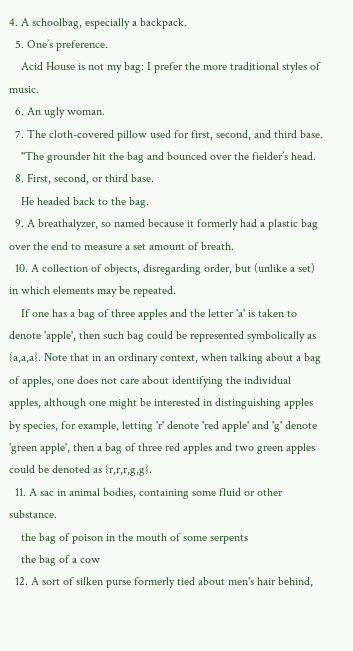4. A schoolbag, especially a backpack.
  5. One’s preference.
    Acid House is not my bag: I prefer the more traditional styles of music.
  6. An ugly woman.
  7. The cloth-covered pillow used for first, second, and third base.
    ''The grounder hit the bag and bounced over the fielder’s head.
  8. First, second, or third base.
    He headed back to the bag.
  9. A breathalyzer, so named because it formerly had a plastic bag over the end to measure a set amount of breath.
  10. A collection of objects, disregarding order, but (unlike a set) in which elements may be repeated.
    If one has a bag of three apples and the letter 'a' is taken to denote 'apple', then such bag could be represented symbolically as {a,a,a}. Note that in an ordinary context, when talking about a bag of apples, one does not care about identifying the individual apples, although one might be interested in distinguishing apples by species, for example, letting 'r' denote 'red apple' and 'g' denote 'green apple', then a bag of three red apples and two green apples could be denoted as {r,r,r,g,g}.
  11. A sac in animal bodies, containing some fluid or other substance.
    the bag of poison in the mouth of some serpents
    the bag of a cow
  12. A sort of silken purse formerly tied about men's hair behind,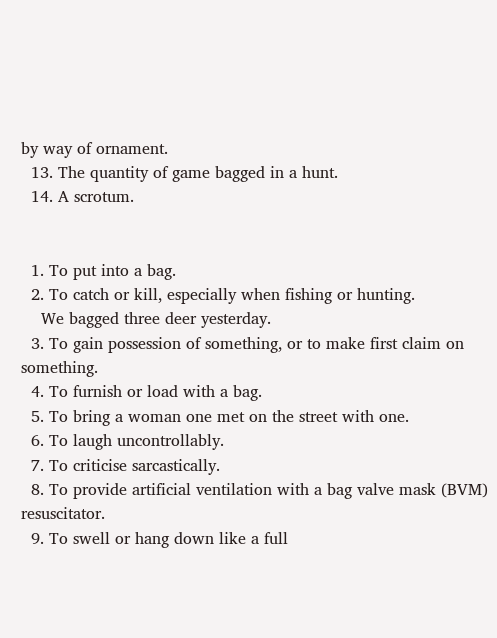by way of ornament.
  13. The quantity of game bagged in a hunt.
  14. A scrotum.


  1. To put into a bag.
  2. To catch or kill, especially when fishing or hunting.
    We bagged three deer yesterday.
  3. To gain possession of something, or to make first claim on something.
  4. To furnish or load with a bag.
  5. To bring a woman one met on the street with one.
  6. To laugh uncontrollably.
  7. To criticise sarcastically.
  8. To provide artificial ventilation with a bag valve mask (BVM) resuscitator.
  9. To swell or hang down like a full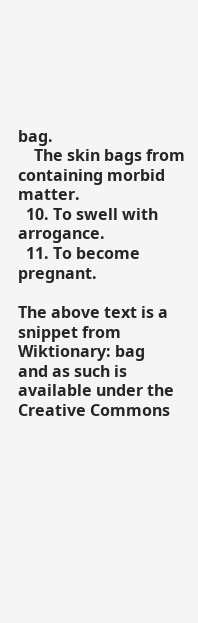bag.
    The skin bags from containing morbid matter.
  10. To swell with arrogance.
  11. To become pregnant.

The above text is a snippet from Wiktionary: bag
and as such is available under the Creative Commons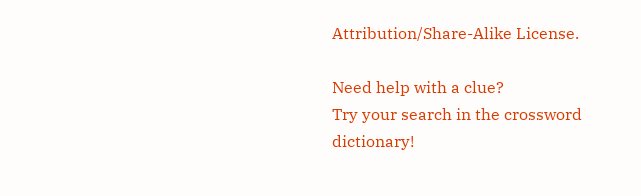Attribution/Share-Alike License.

Need help with a clue?
Try your search in the crossword dictionary!